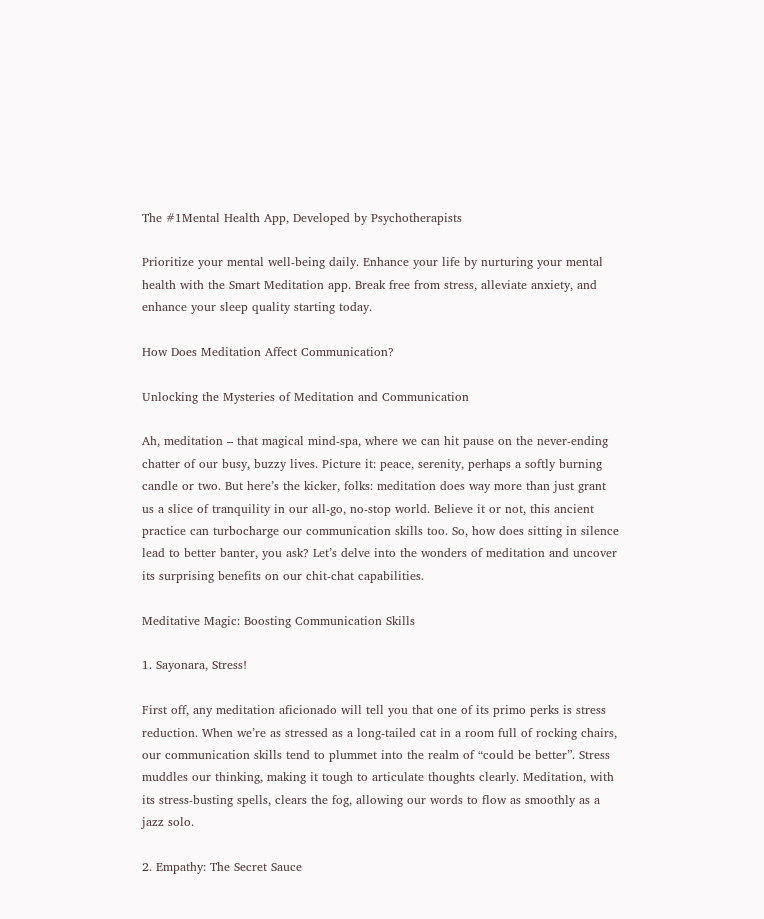The #1Mental Health App, Developed by Psychotherapists

Prioritize your mental well-being daily. Enhance your life by nurturing your mental health with the Smart Meditation app. Break free from stress, alleviate anxiety, and enhance your sleep quality starting today.

How Does Meditation Affect Communication?

Unlocking the Mysteries of Meditation and Communication

Ah, meditation – that magical mind-spa, where we can hit pause on the never-ending chatter of our busy, buzzy lives. Picture it: peace, serenity, perhaps a softly burning candle or two. But here’s the kicker, folks: meditation does way more than just grant us a slice of tranquility in our all-go, no-stop world. Believe it or not, this ancient practice can turbocharge our communication skills too. So, how does sitting in silence lead to better banter, you ask? Let’s delve into the wonders of meditation and uncover its surprising benefits on our chit-chat capabilities.

Meditative Magic: Boosting Communication Skills

1. Sayonara, Stress!

First off, any meditation aficionado will tell you that one of its primo perks is stress reduction. When we’re as stressed as a long-tailed cat in a room full of rocking chairs, our communication skills tend to plummet into the realm of “could be better”. Stress muddles our thinking, making it tough to articulate thoughts clearly. Meditation, with its stress-busting spells, clears the fog, allowing our words to flow as smoothly as a jazz solo.

2. Empathy: The Secret Sauce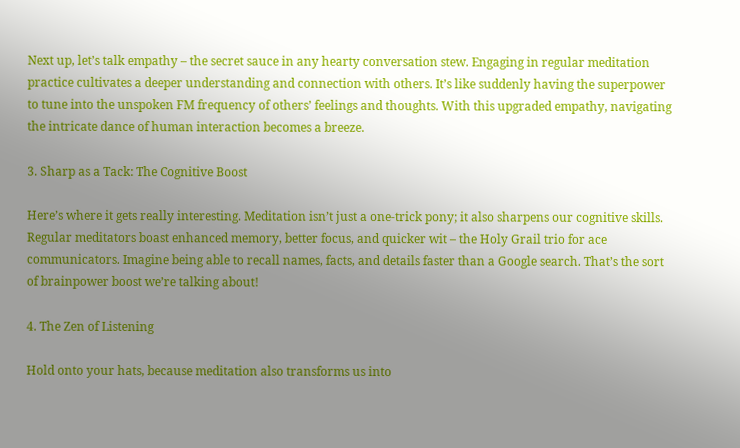Next up, let’s talk empathy – the secret sauce in any hearty conversation stew. Engaging in regular meditation practice cultivates a deeper understanding and connection with others. It’s like suddenly having the superpower to tune into the unspoken FM frequency of others’ feelings and thoughts. With this upgraded empathy, navigating the intricate dance of human interaction becomes a breeze.

3. Sharp as a Tack: The Cognitive Boost

Here’s where it gets really interesting. Meditation isn’t just a one-trick pony; it also sharpens our cognitive skills. Regular meditators boast enhanced memory, better focus, and quicker wit – the Holy Grail trio for ace communicators. Imagine being able to recall names, facts, and details faster than a Google search. That’s the sort of brainpower boost we’re talking about!

4. The Zen of Listening

Hold onto your hats, because meditation also transforms us into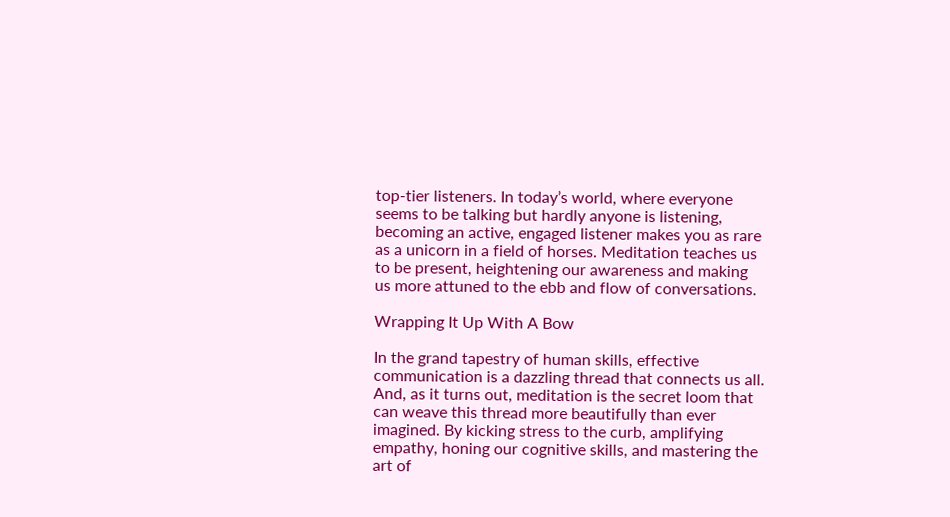top-tier listeners. In today’s world, where everyone seems to be talking but hardly anyone is listening, becoming an active, engaged listener makes you as rare as a unicorn in a field of horses. Meditation teaches us to be present, heightening our awareness and making us more attuned to the ebb and flow of conversations.

Wrapping It Up With A Bow

In the grand tapestry of human skills, effective communication is a dazzling thread that connects us all. And, as it turns out, meditation is the secret loom that can weave this thread more beautifully than ever imagined. By kicking stress to the curb, amplifying empathy, honing our cognitive skills, and mastering the art of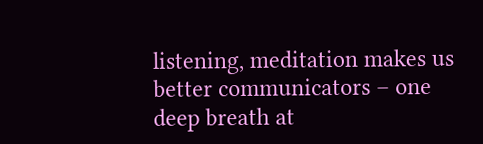listening, meditation makes us better communicators – one deep breath at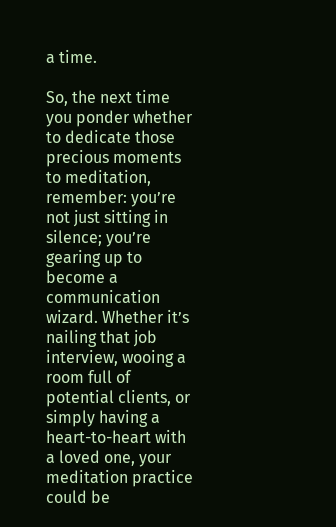a time.

So, the next time you ponder whether to dedicate those precious moments to meditation, remember: you’re not just sitting in silence; you’re gearing up to become a communication wizard. Whether it’s nailing that job interview, wooing a room full of potential clients, or simply having a heart-to-heart with a loved one, your meditation practice could be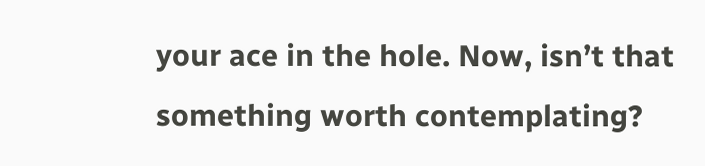your ace in the hole. Now, isn’t that something worth contemplating?